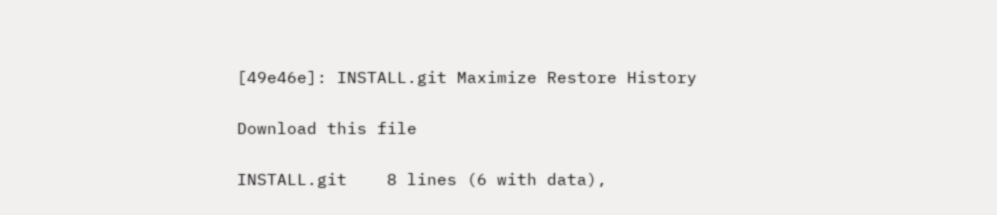[49e46e]: INSTALL.git Maximize Restore History

Download this file

INSTALL.git    8 lines (6 with data),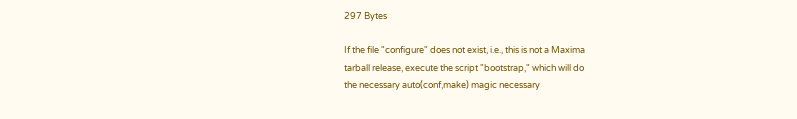297 Bytes

If the file "configure" does not exist, i.e., this is not a Maxima
tarball release, execute the script "bootstrap," which will do
the necessary auto(conf,make) magic necessary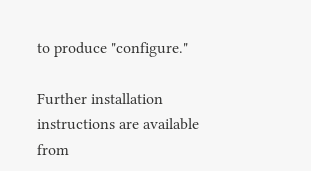to produce "configure."

Further installation instructions are available from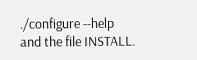./configure --help
and the file INSTALL.